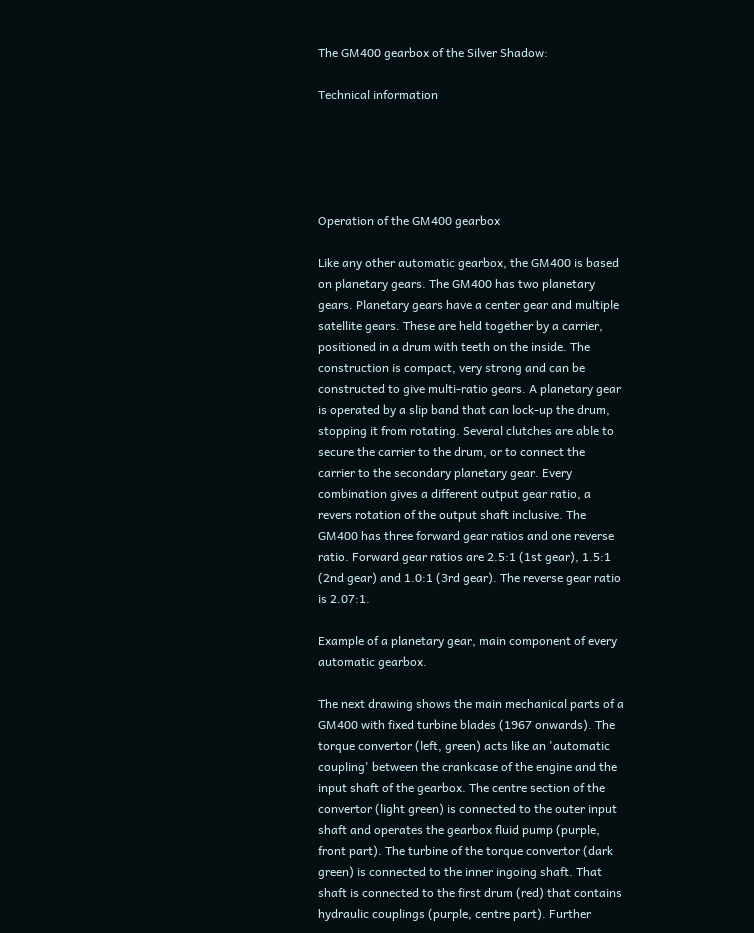The GM400 gearbox of the Silver Shadow:

Technical information





Operation of the GM400 gearbox

Like any other automatic gearbox, the GM400 is based on planetary gears. The GM400 has two planetary gears. Planetary gears have a center gear and multiple satellite gears. These are held together by a carrier, positioned in a drum with teeth on the inside. The construction is compact, very strong and can be constructed to give multi-ratio gears. A planetary gear is operated by a slip band that can lock-up the drum, stopping it from rotating. Several clutches are able to secure the carrier to the drum, or to connect the carrier to the secondary planetary gear. Every combination gives a different output gear ratio, a revers rotation of the output shaft inclusive. The GM400 has three forward gear ratios and one reverse ratio. Forward gear ratios are 2.5:1 (1st gear), 1.5:1 (2nd gear) and 1.0:1 (3rd gear). The reverse gear ratio is 2.07:1.

Example of a planetary gear, main component of every automatic gearbox.

The next drawing shows the main mechanical parts of a GM400 with fixed turbine blades (1967 onwards). The torque convertor (left, green) acts like an 'automatic coupling' between the crankcase of the engine and the input shaft of the gearbox. The centre section of the convertor (light green) is connected to the outer input shaft and operates the gearbox fluid pump (purple, front part). The turbine of the torque convertor (dark green) is connected to the inner ingoing shaft. That shaft is connected to the first drum (red) that contains hydraulic couplings (purple, centre part). Further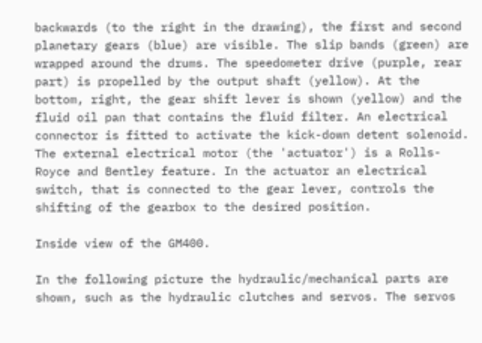backwards (to the right in the drawing), the first and second planetary gears (blue) are visible. The slip bands (green) are wrapped around the drums. The speedometer drive (purple, rear part) is propelled by the output shaft (yellow). At the bottom, right, the gear shift lever is shown (yellow) and the fluid oil pan that contains the fluid filter. An electrical connector is fitted to activate the kick-down detent solenoid. The external electrical motor (the 'actuator') is a Rolls-Royce and Bentley feature. In the actuator an electrical switch, that is connected to the gear lever, controls the shifting of the gearbox to the desired position.

Inside view of the GM400.

In the following picture the hydraulic/mechanical parts are shown, such as the hydraulic clutches and servos. The servos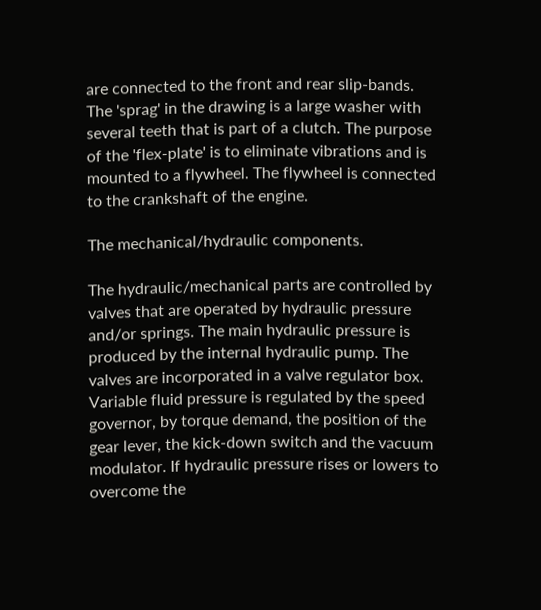are connected to the front and rear slip-bands. The 'sprag' in the drawing is a large washer with several teeth that is part of a clutch. The purpose of the 'flex-plate' is to eliminate vibrations and is mounted to a flywheel. The flywheel is connected to the crankshaft of the engine.

The mechanical/hydraulic components.

The hydraulic/mechanical parts are controlled by valves that are operated by hydraulic pressure and/or springs. The main hydraulic pressure is produced by the internal hydraulic pump. The valves are incorporated in a valve regulator box. Variable fluid pressure is regulated by the speed governor, by torque demand, the position of the gear lever, the kick-down switch and the vacuum modulator. If hydraulic pressure rises or lowers to overcome the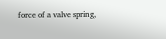force of a valve spring,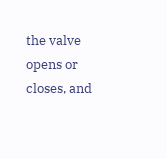the valve opens or closes, and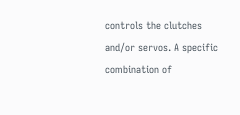controls the clutches and/or servos. A specific combination of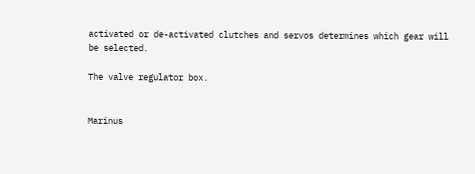activated or de-activated clutches and servos determines which gear will be selected.

The valve regulator box.


Marinus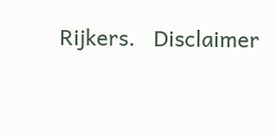Rijkers.   Disclaimer